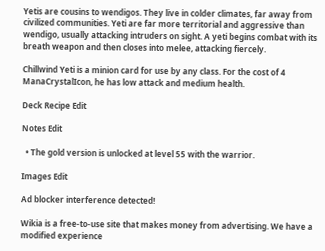Yetis are cousins to wendigos. They live in colder climates, far away from civilized communities. Yeti are far more territorial and aggressive than wendigo, usually attacking intruders on sight. A yeti begins combat with its breath weapon and then closes into melee, attacking fiercely.

Chillwind Yeti is a minion card for use by any class. For the cost of 4 ManaCrystalIcon, he has low attack and medium health.

Deck Recipe Edit

Notes Edit

  • The gold version is unlocked at level 55 with the warrior.

Images Edit

Ad blocker interference detected!

Wikia is a free-to-use site that makes money from advertising. We have a modified experience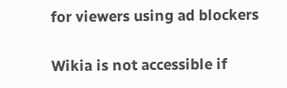for viewers using ad blockers

Wikia is not accessible if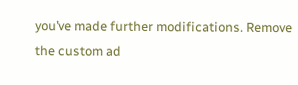you’ve made further modifications. Remove the custom ad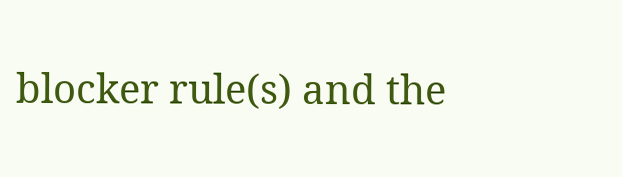blocker rule(s) and the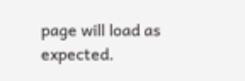page will load as expected.